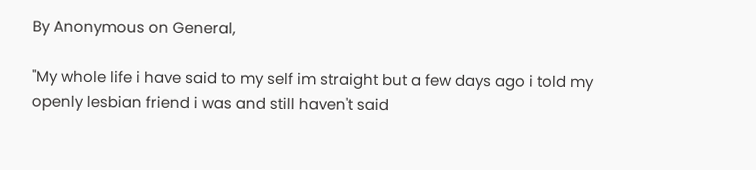By Anonymous on General,

"My whole life i have said to my self im straight but a few days ago i told my openly lesbian friend i was and still haven't said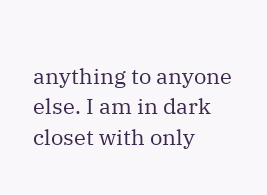anything to anyone else. I am in dark closet with only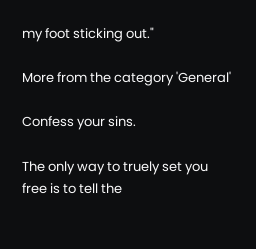my foot sticking out."

More from the category 'General'

Confess your sins.

The only way to truely set you free is to tell the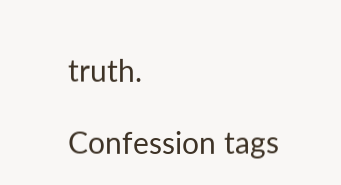truth.

Confession tags